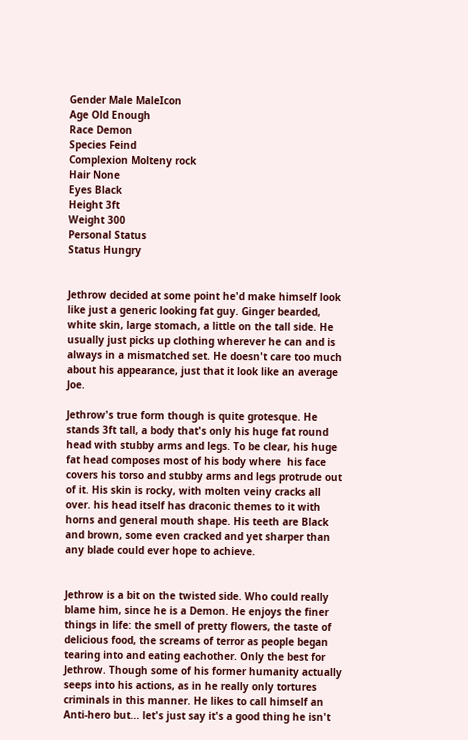Gender Male MaleIcon
Age Old Enough
Race Demon
Species Feind
Complexion Molteny rock
Hair None
Eyes Black
Height 3ft
Weight 300
Personal Status
Status Hungry


Jethrow decided at some point he'd make himself look like just a generic looking fat guy. Ginger bearded, white skin, large stomach, a little on the tall side. He usually just picks up clothing wherever he can and is always in a mismatched set. He doesn't care too much about his appearance, just that it look like an average Joe.

Jethrow's true form though is quite grotesque. He stands 3ft tall, a body that's only his huge fat round head with stubby arms and legs. To be clear, his huge fat head composes most of his body where  his face covers his torso and stubby arms and legs protrude out of it. His skin is rocky, with molten veiny cracks all over. his head itself has draconic themes to it with horns and general mouth shape. His teeth are Black and brown, some even cracked and yet sharper than any blade could ever hope to achieve.


Jethrow is a bit on the twisted side. Who could really blame him, since he is a Demon. He enjoys the finer things in life: the smell of pretty flowers, the taste of delicious food, the screams of terror as people began tearing into and eating eachother. Only the best for Jethrow. Though some of his former humanity actually seeps into his actions, as in he really only tortures criminals in this manner. He likes to call himself an Anti-hero but... let's just say it's a good thing he isn't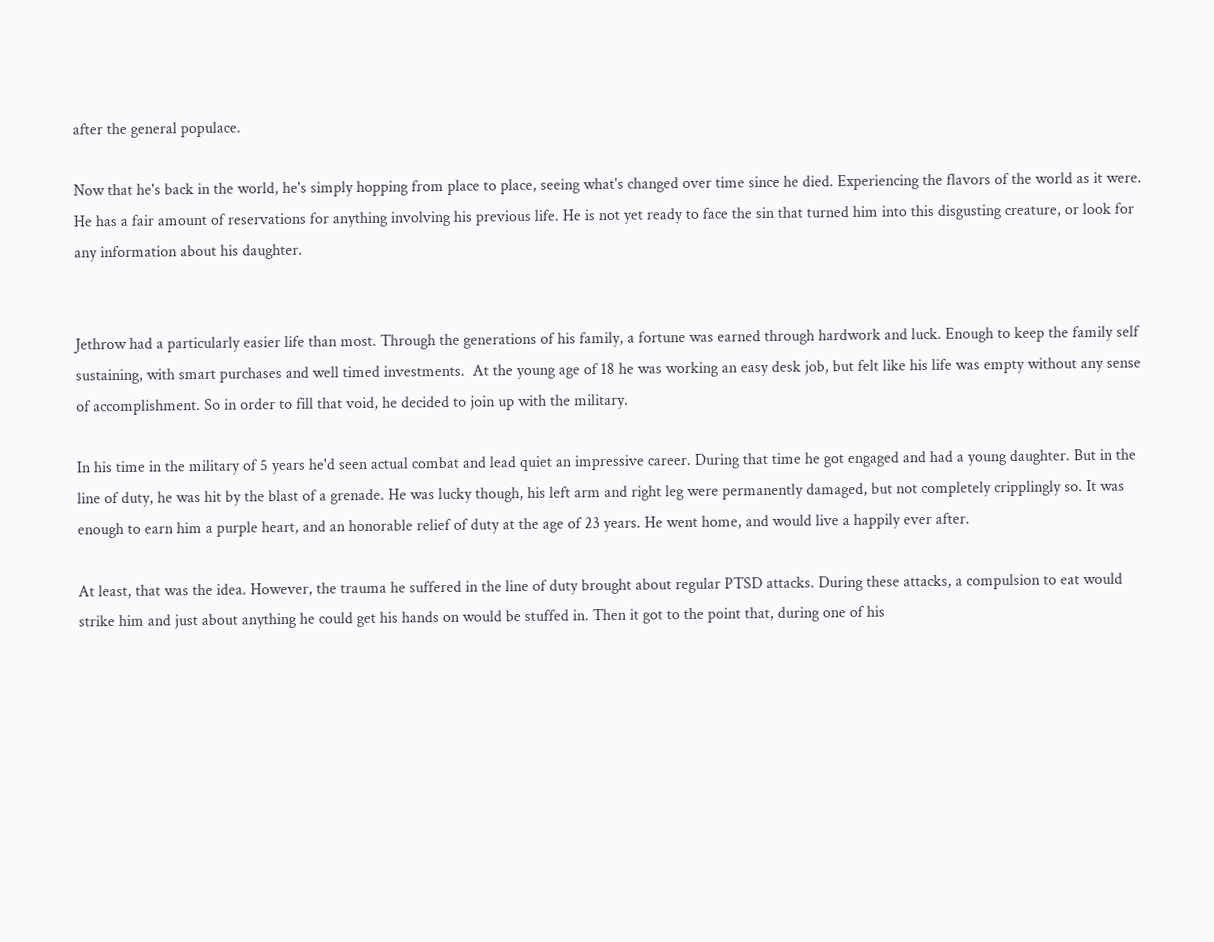after the general populace.

Now that he's back in the world, he's simply hopping from place to place, seeing what's changed over time since he died. Experiencing the flavors of the world as it were. He has a fair amount of reservations for anything involving his previous life. He is not yet ready to face the sin that turned him into this disgusting creature, or look for any information about his daughter.


Jethrow had a particularly easier life than most. Through the generations of his family, a fortune was earned through hardwork and luck. Enough to keep the family self sustaining, with smart purchases and well timed investments.  At the young age of 18 he was working an easy desk job, but felt like his life was empty without any sense of accomplishment. So in order to fill that void, he decided to join up with the military.

In his time in the military of 5 years he'd seen actual combat and lead quiet an impressive career. During that time he got engaged and had a young daughter. But in the line of duty, he was hit by the blast of a grenade. He was lucky though, his left arm and right leg were permanently damaged, but not completely cripplingly so. It was enough to earn him a purple heart, and an honorable relief of duty at the age of 23 years. He went home, and would live a happily ever after.

At least, that was the idea. However, the trauma he suffered in the line of duty brought about regular PTSD attacks. During these attacks, a compulsion to eat would strike him and just about anything he could get his hands on would be stuffed in. Then it got to the point that, during one of his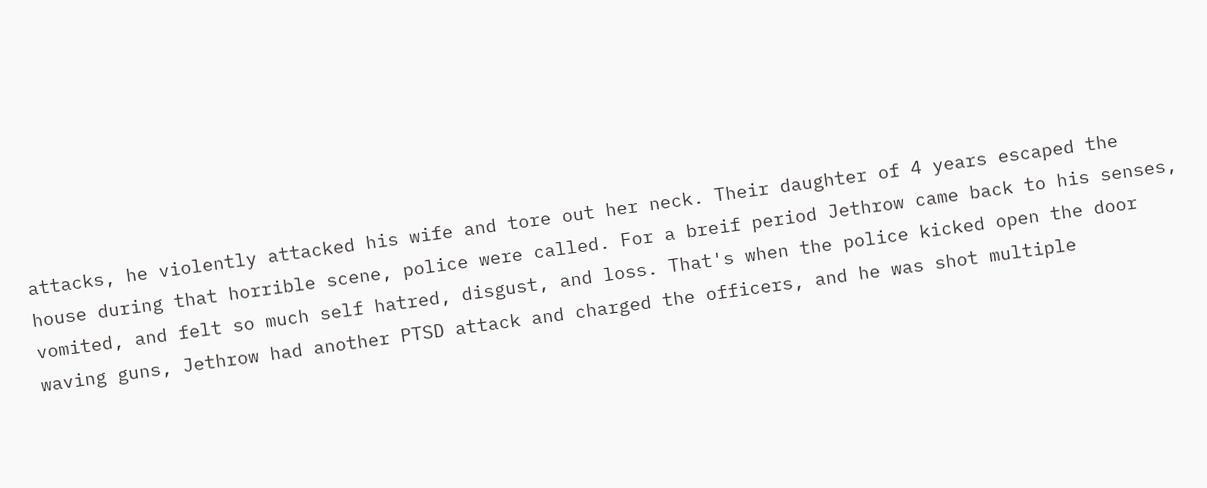attacks, he violently attacked his wife and tore out her neck. Their daughter of 4 years escaped the house during that horrible scene, police were called. For a breif period Jethrow came back to his senses, vomited, and felt so much self hatred, disgust, and loss. That's when the police kicked open the door waving guns, Jethrow had another PTSD attack and charged the officers, and he was shot multiple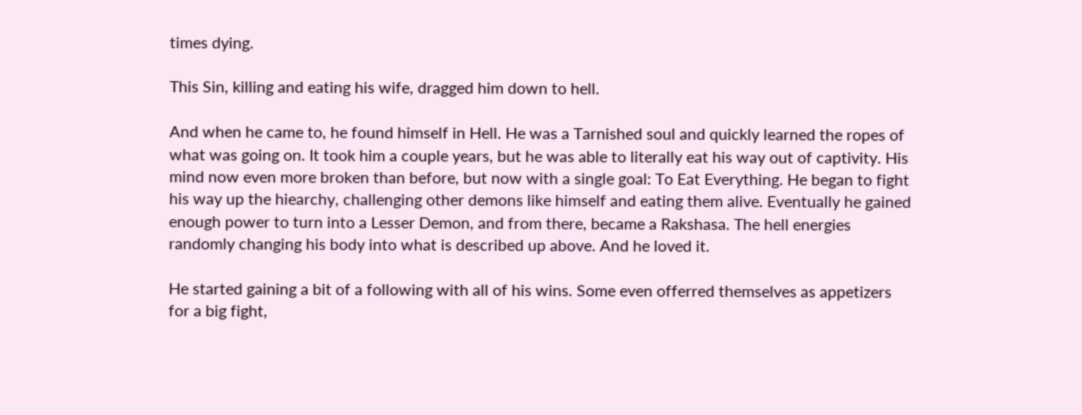times dying.

This Sin, killing and eating his wife, dragged him down to hell.

And when he came to, he found himself in Hell. He was a Tarnished soul and quickly learned the ropes of what was going on. It took him a couple years, but he was able to literally eat his way out of captivity. His mind now even more broken than before, but now with a single goal: To Eat Everything. He began to fight his way up the hiearchy, challenging other demons like himself and eating them alive. Eventually he gained enough power to turn into a Lesser Demon, and from there, became a Rakshasa. The hell energies randomly changing his body into what is described up above. And he loved it.

He started gaining a bit of a following with all of his wins. Some even offerred themselves as appetizers for a big fight,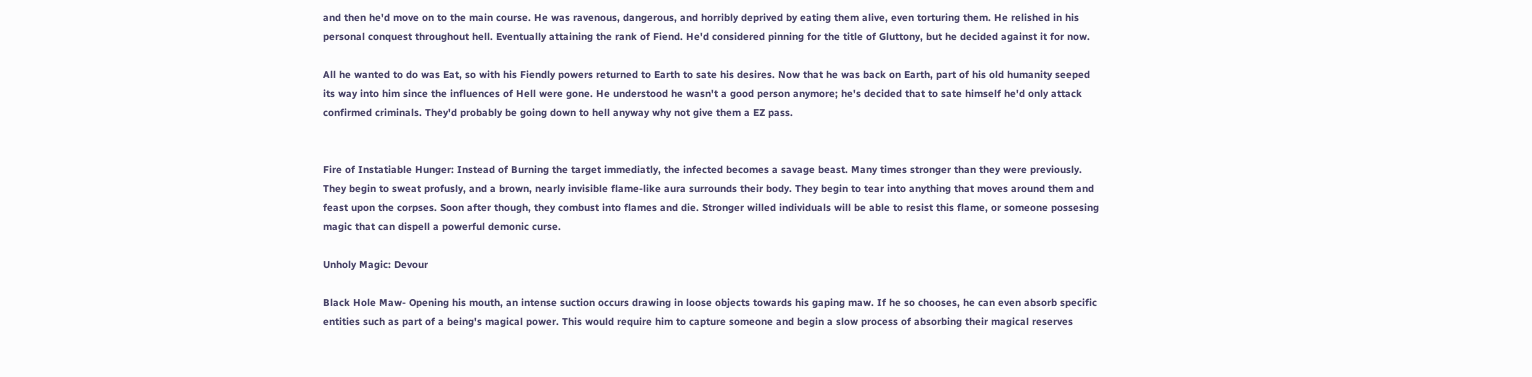and then he'd move on to the main course. He was ravenous, dangerous, and horribly deprived by eating them alive, even torturing them. He relished in his personal conquest throughout hell. Eventually attaining the rank of Fiend. He'd considered pinning for the title of Gluttony, but he decided against it for now.

All he wanted to do was Eat, so with his Fiendly powers returned to Earth to sate his desires. Now that he was back on Earth, part of his old humanity seeped its way into him since the influences of Hell were gone. He understood he wasn't a good person anymore; he's decided that to sate himself he'd only attack confirmed criminals. They'd probably be going down to hell anyway why not give them a EZ pass.


Fire of Instatiable Hunger: Instead of Burning the target immediatly, the infected becomes a savage beast. Many times stronger than they were previously. They begin to sweat profusly, and a brown, nearly invisible flame-like aura surrounds their body. They begin to tear into anything that moves around them and feast upon the corpses. Soon after though, they combust into flames and die. Stronger willed individuals will be able to resist this flame, or someone possesing magic that can dispell a powerful demonic curse.

Unholy Magic: Devour

Black Hole Maw- Opening his mouth, an intense suction occurs drawing in loose objects towards his gaping maw. If he so chooses, he can even absorb specific entities such as part of a being's magical power. This would require him to capture someone and begin a slow process of absorbing their magical reserves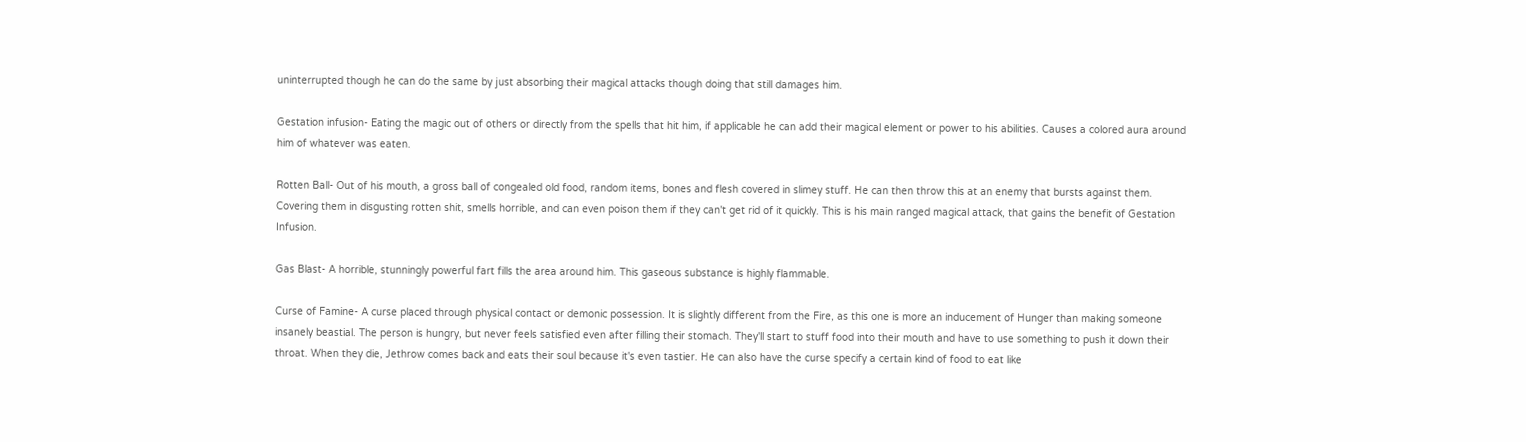uninterrupted though he can do the same by just absorbing their magical attacks though doing that still damages him.

Gestation infusion- Eating the magic out of others or directly from the spells that hit him, if applicable he can add their magical element or power to his abilities. Causes a colored aura around him of whatever was eaten.

Rotten Ball- Out of his mouth, a gross ball of congealed old food, random items, bones and flesh covered in slimey stuff. He can then throw this at an enemy that bursts against them. Covering them in disgusting rotten shit, smells horrible, and can even poison them if they can't get rid of it quickly. This is his main ranged magical attack, that gains the benefit of Gestation Infusion.

Gas Blast- A horrible, stunningly powerful fart fills the area around him. This gaseous substance is highly flammable.

Curse of Famine- A curse placed through physical contact or demonic possession. It is slightly different from the Fire, as this one is more an inducement of Hunger than making someone insanely beastial. The person is hungry, but never feels satisfied even after filling their stomach. They'll start to stuff food into their mouth and have to use something to push it down their throat. When they die, Jethrow comes back and eats their soul because it's even tastier. He can also have the curse specify a certain kind of food to eat like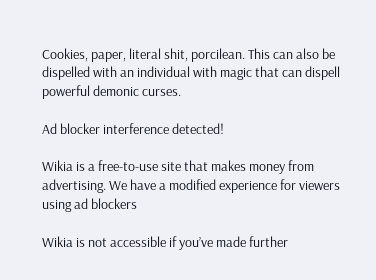Cookies, paper, literal shit, porcilean. This can also be dispelled with an individual with magic that can dispell powerful demonic curses.

Ad blocker interference detected!

Wikia is a free-to-use site that makes money from advertising. We have a modified experience for viewers using ad blockers

Wikia is not accessible if you’ve made further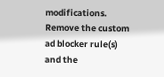modifications. Remove the custom ad blocker rule(s) and the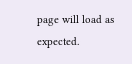page will load as expected.